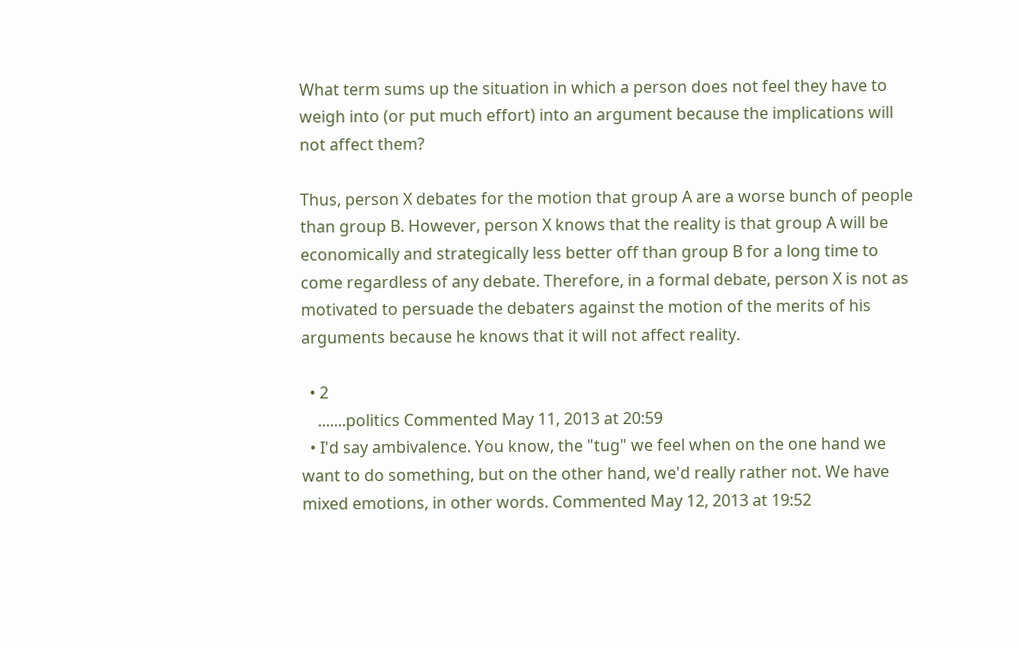What term sums up the situation in which a person does not feel they have to weigh into (or put much effort) into an argument because the implications will not affect them?

Thus, person X debates for the motion that group A are a worse bunch of people than group B. However, person X knows that the reality is that group A will be economically and strategically less better off than group B for a long time to come regardless of any debate. Therefore, in a formal debate, person X is not as motivated to persuade the debaters against the motion of the merits of his arguments because he knows that it will not affect reality.

  • 2
    .......politics Commented May 11, 2013 at 20:59
  • I'd say ambivalence. You know, the "tug" we feel when on the one hand we want to do something, but on the other hand, we'd really rather not. We have mixed emotions, in other words. Commented May 12, 2013 at 19:52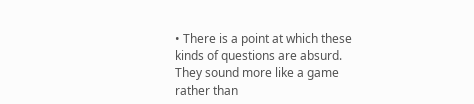• There is a point at which these kinds of questions are absurd. They sound more like a game rather than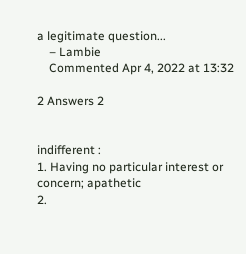a legitimate question...
    – Lambie
    Commented Apr 4, 2022 at 13:32

2 Answers 2


indifferent :
1. Having no particular interest or concern; apathetic
2.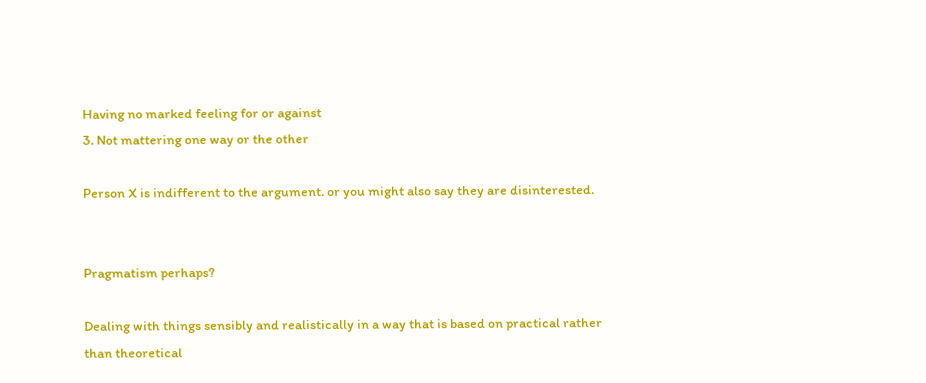Having no marked feeling for or against
3. Not mattering one way or the other

Person X is indifferent to the argument. or you might also say they are disinterested.


Pragmatism perhaps?

Dealing with things sensibly and realistically in a way that is based on practical rather than theoretical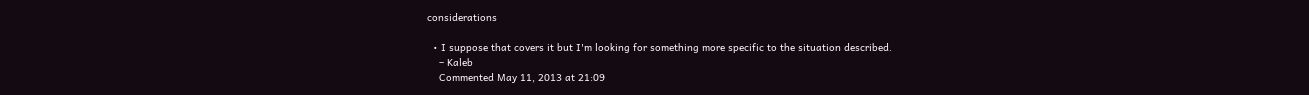considerations

  • I suppose that covers it but I'm looking for something more specific to the situation described.
    – Kaleb
    Commented May 11, 2013 at 21:09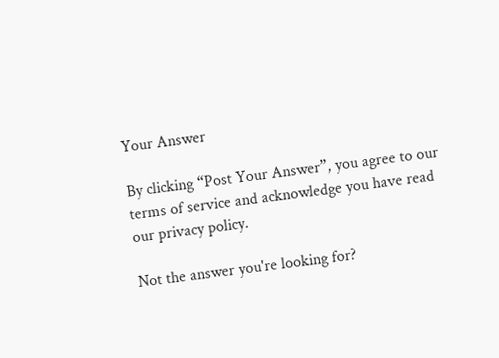Your Answer

By clicking “Post Your Answer”, you agree to our terms of service and acknowledge you have read our privacy policy.

Not the answer you're looking for?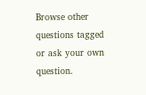Browse other questions tagged or ask your own question.